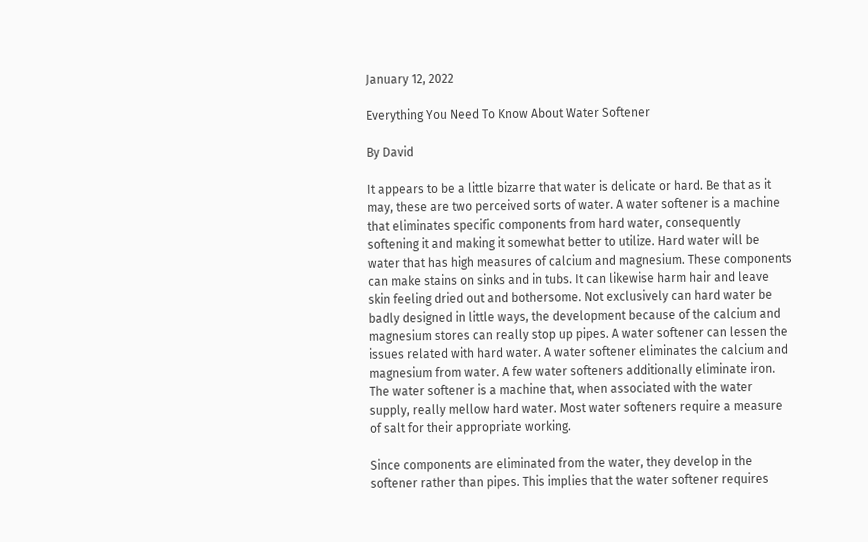January 12, 2022

Everything You Need To Know About Water Softener

By David

It appears to be a little bizarre that water is delicate or hard. Be that as it may, these are two perceived sorts of water. A water softener is a machine that eliminates specific components from hard water, consequently softening it and making it somewhat better to utilize. Hard water will be water that has high measures of calcium and magnesium. These components can make stains on sinks and in tubs. It can likewise harm hair and leave skin feeling dried out and bothersome. Not exclusively can hard water be badly designed in little ways, the development because of the calcium and magnesium stores can really stop up pipes. A water softener can lessen the issues related with hard water. A water softener eliminates the calcium and magnesium from water. A few water softeners additionally eliminate iron. The water softener is a machine that, when associated with the water supply, really mellow hard water. Most water softeners require a measure of salt for their appropriate working.

Since components are eliminated from the water, they develop in the softener rather than pipes. This implies that the water softener requires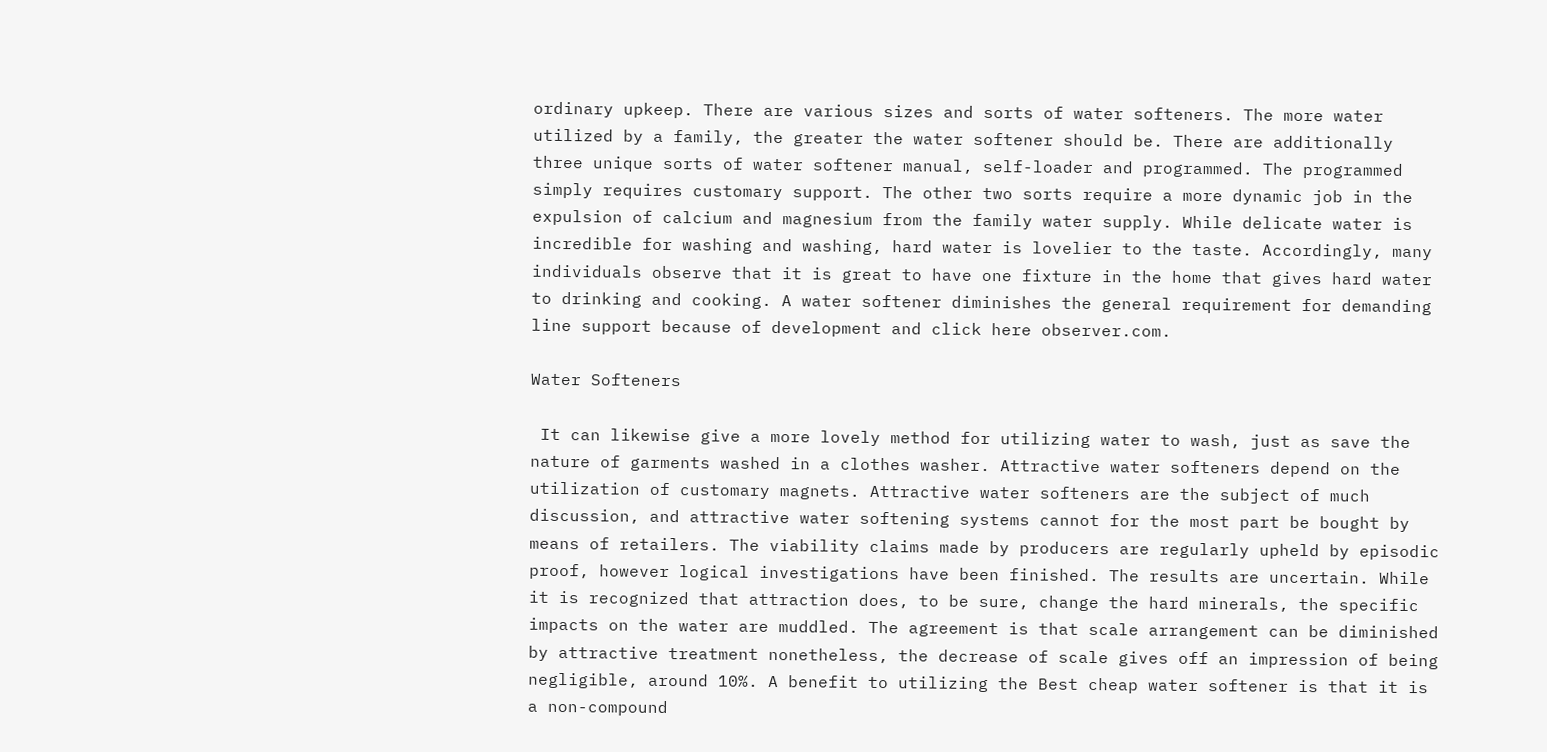ordinary upkeep. There are various sizes and sorts of water softeners. The more water utilized by a family, the greater the water softener should be. There are additionally three unique sorts of water softener manual, self-loader and programmed. The programmed simply requires customary support. The other two sorts require a more dynamic job in the expulsion of calcium and magnesium from the family water supply. While delicate water is incredible for washing and washing, hard water is lovelier to the taste. Accordingly, many individuals observe that it is great to have one fixture in the home that gives hard water to drinking and cooking. A water softener diminishes the general requirement for demanding line support because of development and click here observer.com.

Water Softeners

 It can likewise give a more lovely method for utilizing water to wash, just as save the nature of garments washed in a clothes washer. Attractive water softeners depend on the utilization of customary magnets. Attractive water softeners are the subject of much discussion, and attractive water softening systems cannot for the most part be bought by means of retailers. The viability claims made by producers are regularly upheld by episodic proof, however logical investigations have been finished. The results are uncertain. While it is recognized that attraction does, to be sure, change the hard minerals, the specific impacts on the water are muddled. The agreement is that scale arrangement can be diminished by attractive treatment nonetheless, the decrease of scale gives off an impression of being negligible, around 10%. A benefit to utilizing the Best cheap water softener is that it is a non-compound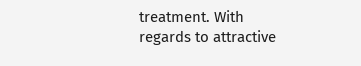treatment. With regards to attractive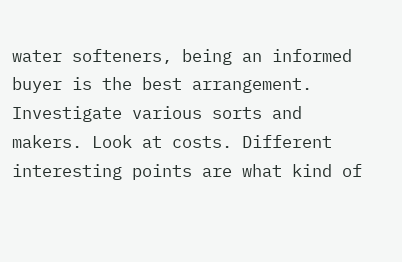water softeners, being an informed buyer is the best arrangement. Investigate various sorts and makers. Look at costs. Different interesting points are what kind of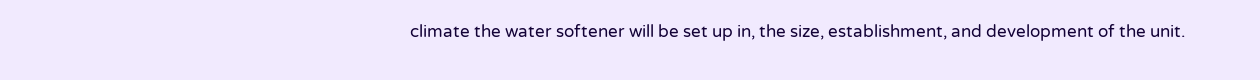climate the water softener will be set up in, the size, establishment, and development of the unit.